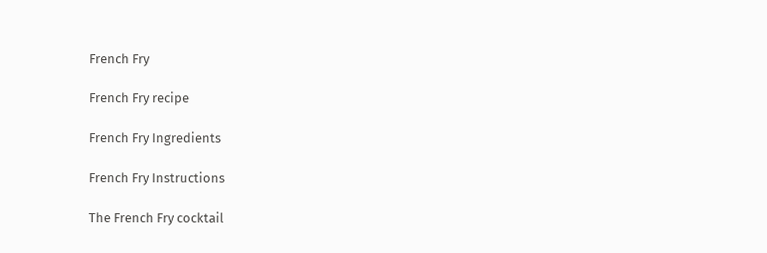French Fry

French Fry recipe

French Fry Ingredients

French Fry Instructions

The French Fry cocktail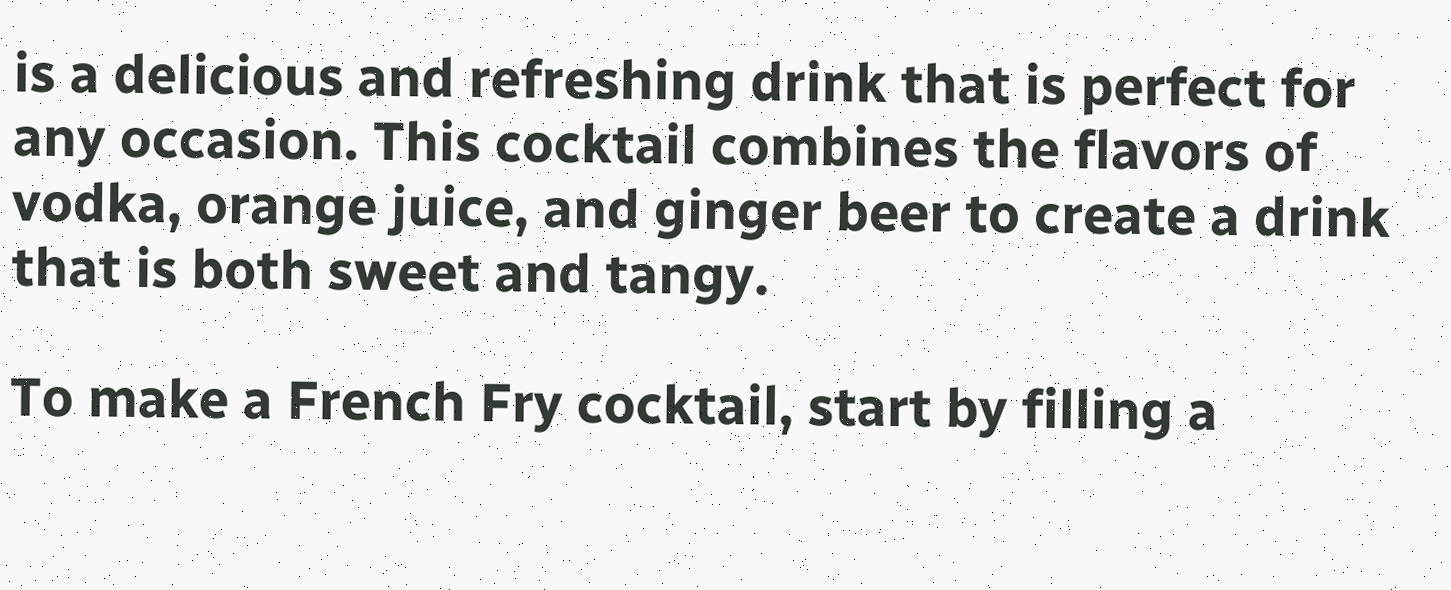is a delicious and refreshing drink that is perfect for any occasion. This cocktail combines the flavors of vodka, orange juice, and ginger beer to create a drink that is both sweet and tangy.

To make a French Fry cocktail, start by filling a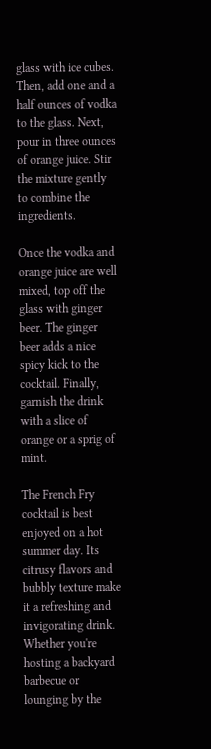glass with ice cubes. Then, add one and a half ounces of vodka to the glass. Next, pour in three ounces of orange juice. Stir the mixture gently to combine the ingredients.

Once the vodka and orange juice are well mixed, top off the glass with ginger beer. The ginger beer adds a nice spicy kick to the cocktail. Finally, garnish the drink with a slice of orange or a sprig of mint.

The French Fry cocktail is best enjoyed on a hot summer day. Its citrusy flavors and bubbly texture make it a refreshing and invigorating drink. Whether you're hosting a backyard barbecue or lounging by the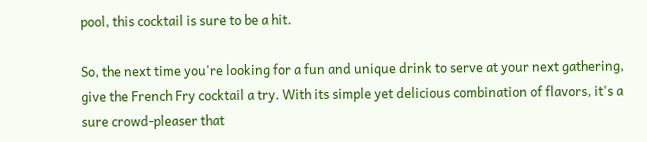pool, this cocktail is sure to be a hit.

So, the next time you're looking for a fun and unique drink to serve at your next gathering, give the French Fry cocktail a try. With its simple yet delicious combination of flavors, it's a sure crowd-pleaser that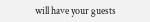will have your guests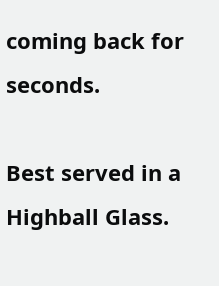coming back for seconds.

Best served in a Highball Glass.